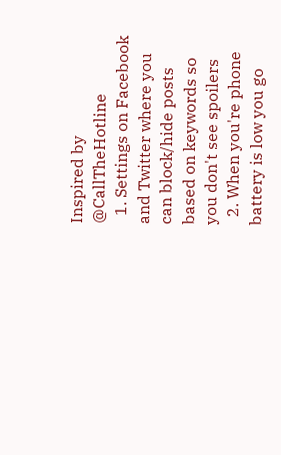Inspired by @CallTheHotline
  1. Settings on Facebook and Twitter where you can block/hide posts based on keywords so you don't see spoilers
  2. When you're phone battery is low you go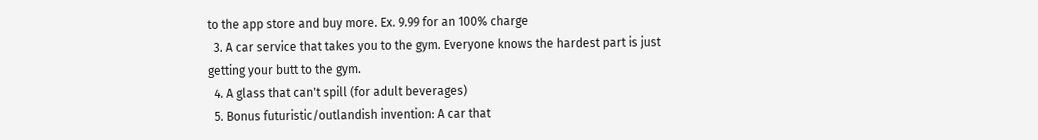to the app store and buy more. Ex. 9.99 for an 100% charge
  3. A car service that takes you to the gym. Everyone knows the hardest part is just getting your butt to the gym.
  4. A glass that can't spill (for adult beverages)
  5. Bonus futuristic/outlandish invention: A car that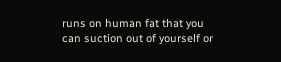runs on human fat that you can suction out of yourself or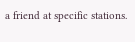a friend at specific stations.